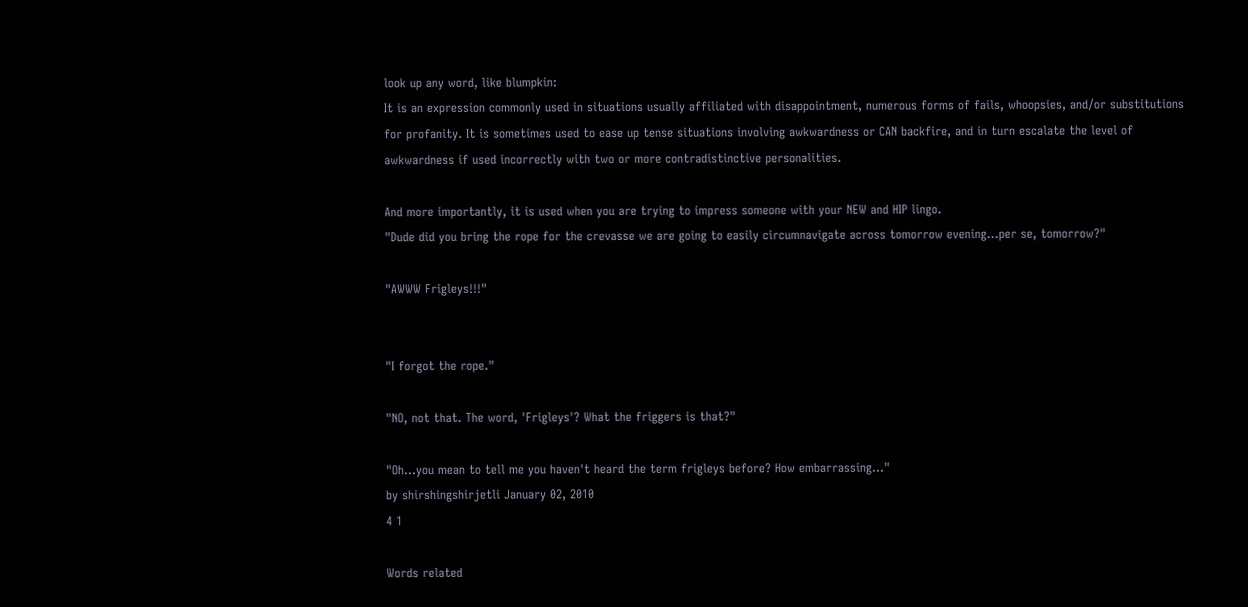look up any word, like blumpkin:
It is an expression commonly used in situations usually affiliated with disappointment, numerous forms of fails, whoopsies, and/or substitutions for profanity. It is sometimes used to ease up tense situations involving awkwardness or CAN backfire, and in turn escalate the level of awkwardness if used incorrectly with two or more contradistinctive personalities.

And more importantly, it is used when you are trying to impress someone with your NEW and HIP lingo.
"Dude did you bring the rope for the crevasse we are going to easily circumnavigate across tomorrow evening...per se, tomorrow?"

"AWWW Frigleys!!!"


"I forgot the rope."

"NO, not that. The word, 'Frigleys'? What the friggers is that?"

"Oh...you mean to tell me you haven't heard the term frigleys before? How embarrassing..."
by shirshingshirjetli January 02, 2010
4 1

Words related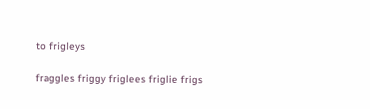to frigleys

fraggles friggy friglees friglie frigs